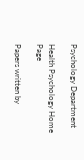Psychology Department

Health Psychology Home Page

Papers written by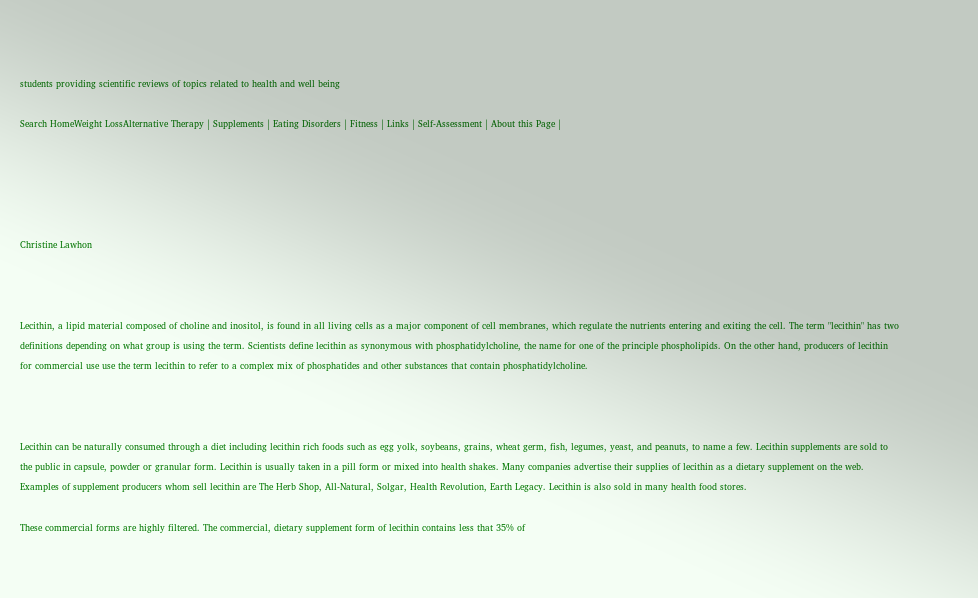students providing scientific reviews of topics related to health and well being

Search HomeWeight LossAlternative Therapy | Supplements | Eating Disorders | Fitness | Links | Self-Assessment | About this Page |





Christine Lawhon



Lecithin, a lipid material composed of choline and inositol, is found in all living cells as a major component of cell membranes, which regulate the nutrients entering and exiting the cell. The term "lecithin" has two definitions depending on what group is using the term. Scientists define lecithin as synonymous with phosphatidylcholine, the name for one of the principle phospholipids. On the other hand, producers of lecithin for commercial use use the term lecithin to refer to a complex mix of phosphatides and other substances that contain phosphatidylcholine.



Lecithin can be naturally consumed through a diet including lecithin rich foods such as egg yolk, soybeans, grains, wheat germ, fish, legumes, yeast, and peanuts, to name a few. Lecithin supplements are sold to the public in capsule, powder or granular form. Lecithin is usually taken in a pill form or mixed into health shakes. Many companies advertise their supplies of lecithin as a dietary supplement on the web. Examples of supplement producers whom sell lecithin are The Herb Shop, All-Natural, Solgar, Health Revolution, Earth Legacy. Lecithin is also sold in many health food stores.

These commercial forms are highly filtered. The commercial, dietary supplement form of lecithin contains less that 35% of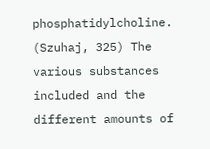phosphatidylcholine. (Szuhaj, 325) The various substances included and the different amounts of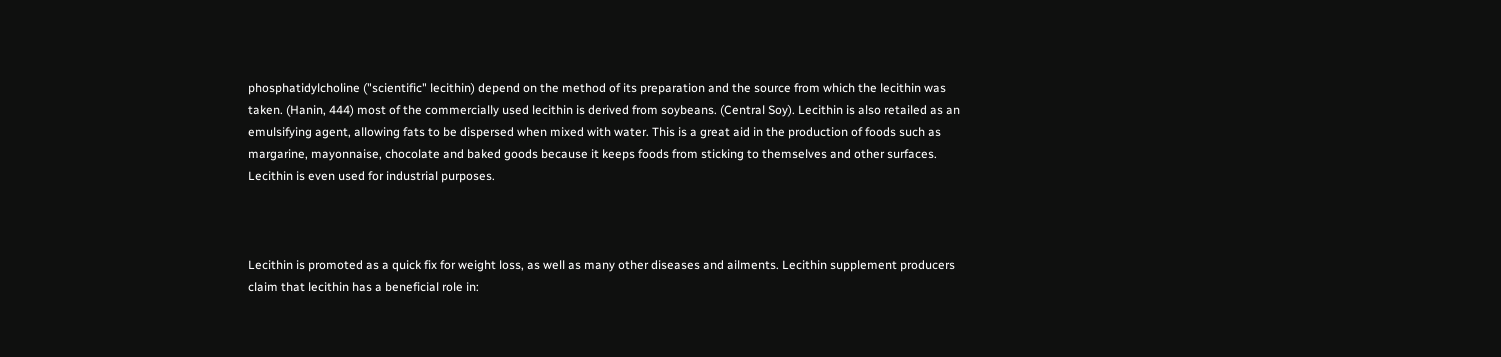phosphatidylcholine ("scientific" lecithin) depend on the method of its preparation and the source from which the lecithin was taken. (Hanin, 444) most of the commercially used lecithin is derived from soybeans. (Central Soy). Lecithin is also retailed as an emulsifying agent, allowing fats to be dispersed when mixed with water. This is a great aid in the production of foods such as margarine, mayonnaise, chocolate and baked goods because it keeps foods from sticking to themselves and other surfaces. Lecithin is even used for industrial purposes.



Lecithin is promoted as a quick fix for weight loss, as well as many other diseases and ailments. Lecithin supplement producers claim that lecithin has a beneficial role in: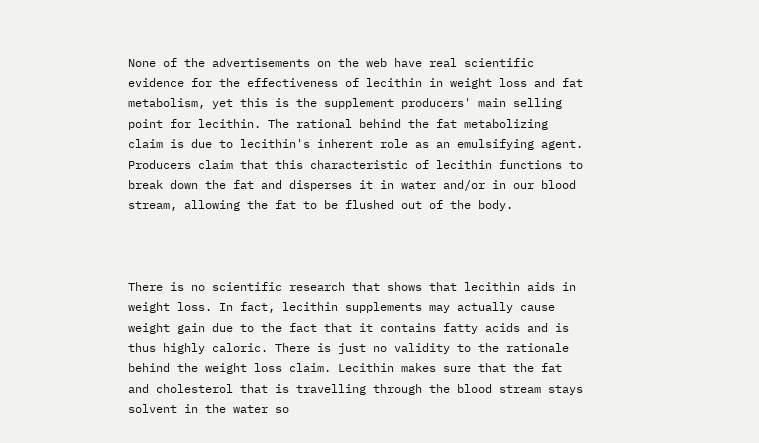None of the advertisements on the web have real scientific evidence for the effectiveness of lecithin in weight loss and fat metabolism, yet this is the supplement producers' main selling point for lecithin. The rational behind the fat metabolizing claim is due to lecithin's inherent role as an emulsifying agent. Producers claim that this characteristic of lecithin functions to break down the fat and disperses it in water and/or in our blood stream, allowing the fat to be flushed out of the body.



There is no scientific research that shows that lecithin aids in weight loss. In fact, lecithin supplements may actually cause weight gain due to the fact that it contains fatty acids and is thus highly caloric. There is just no validity to the rationale behind the weight loss claim. Lecithin makes sure that the fat and cholesterol that is travelling through the blood stream stays solvent in the water so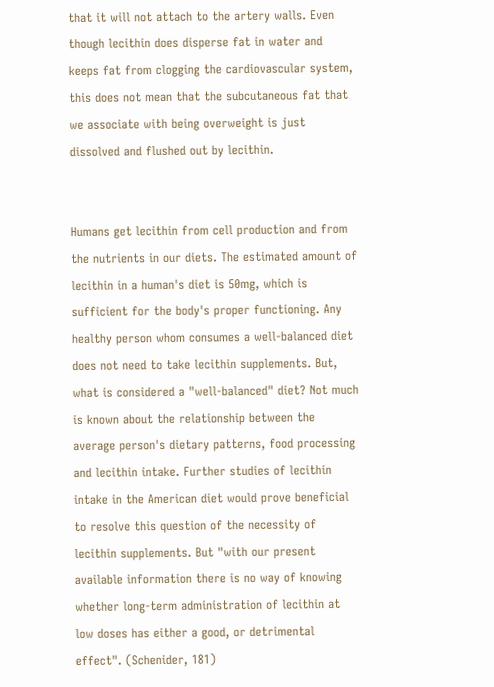that it will not attach to the artery walls. Even though lecithin does disperse fat in water and keeps fat from clogging the cardiovascular system, this does not mean that the subcutaneous fat that we associate with being overweight is just dissolved and flushed out by lecithin.


Humans get lecithin from cell production and from the nutrients in our diets. The estimated amount of lecithin in a human's diet is 50mg, which is sufficient for the body's proper functioning. Any healthy person whom consumes a well-balanced diet does not need to take lecithin supplements. But, what is considered a "well-balanced" diet? Not much is known about the relationship between the average person's dietary patterns, food processing and lecithin intake. Further studies of lecithin intake in the American diet would prove beneficial to resolve this question of the necessity of lecithin supplements. But "with our present available information there is no way of knowing whether long-term administration of lecithin at low doses has either a good, or detrimental effect". (Schenider, 181)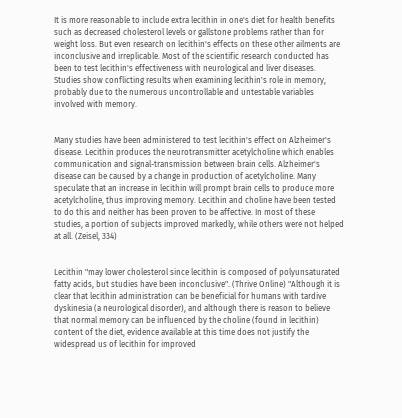It is more reasonable to include extra lecithin in one's diet for health benefits such as decreased cholesterol levels or gallstone problems rather than for weight loss. But even research on lecithin's effects on these other ailments are inconclusive and irreplicable. Most of the scientific research conducted has been to test lecithin's effectiveness with neurological and liver diseases. Studies show conflicting results when examining lecithin's role in memory, probably due to the numerous uncontrollable and untestable variables involved with memory.


Many studies have been administered to test lecithin's effect on Alzheimer's disease. Lecithin produces the neurotransmitter acetylcholine which enables communication and signal-transmission between brain cells. Alzheimer's disease can be caused by a change in production of acetylcholine. Many speculate that an increase in lecithin will prompt brain cells to produce more acetylcholine, thus improving memory. Lecithin and choline have been tested to do this and neither has been proven to be affective. In most of these studies, a portion of subjects improved markedly, while others were not helped at all. (Zeisel, 334)


Lecithin "may lower cholesterol since lecithin is composed of polyunsaturated fatty acids, but studies have been inconclusive". (Thrive Online) "Although it is clear that lecithin administration can be beneficial for humans with tardive dyskinesia (a neurological disorder), and although there is reason to believe that normal memory can be influenced by the choline (found in lecithin) content of the diet, evidence available at this time does not justify the widespread us of lecithin for improved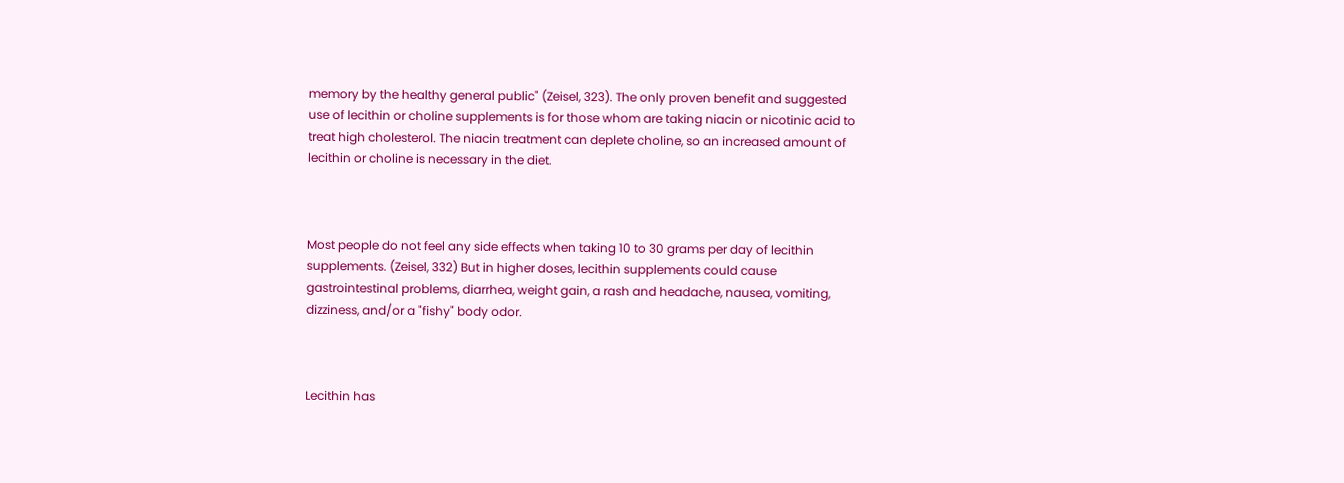memory by the healthy general public" (Zeisel, 323). The only proven benefit and suggested use of lecithin or choline supplements is for those whom are taking niacin or nicotinic acid to treat high cholesterol. The niacin treatment can deplete choline, so an increased amount of lecithin or choline is necessary in the diet.



Most people do not feel any side effects when taking 10 to 30 grams per day of lecithin supplements. (Zeisel, 332) But in higher doses, lecithin supplements could cause gastrointestinal problems, diarrhea, weight gain, a rash and headache, nausea, vomiting, dizziness, and/or a "fishy" body odor.



Lecithin has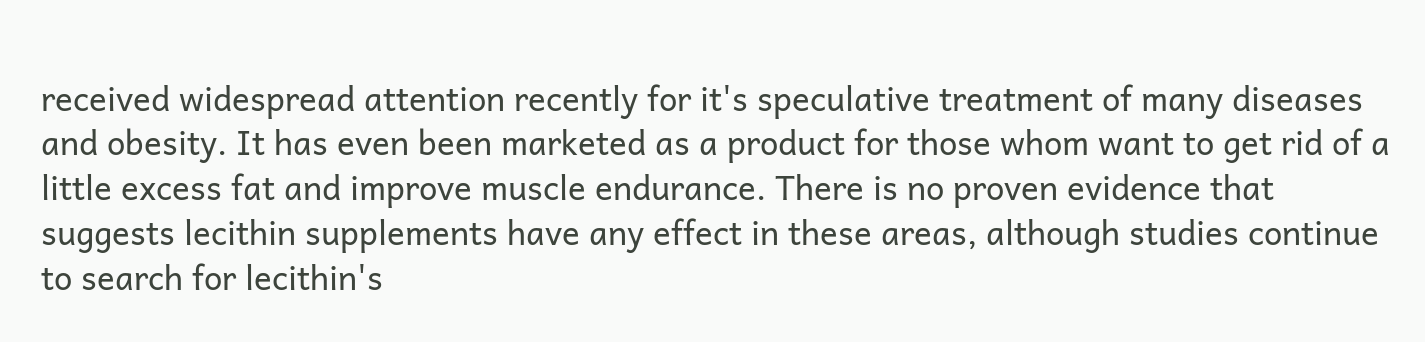received widespread attention recently for it's speculative treatment of many diseases and obesity. It has even been marketed as a product for those whom want to get rid of a little excess fat and improve muscle endurance. There is no proven evidence that suggests lecithin supplements have any effect in these areas, although studies continue to search for lecithin's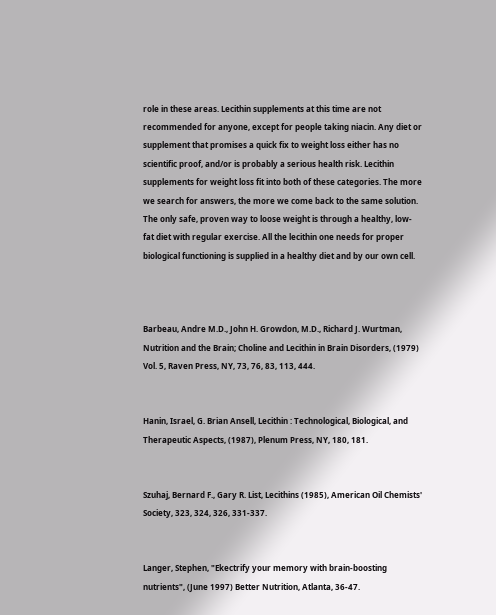role in these areas. Lecithin supplements at this time are not recommended for anyone, except for people taking niacin. Any diet or supplement that promises a quick fix to weight loss either has no scientific proof, and/or is probably a serious health risk. Lecithin supplements for weight loss fit into both of these categories. The more we search for answers, the more we come back to the same solution. The only safe, proven way to loose weight is through a healthy, low-fat diet with regular exercise. All the lecithin one needs for proper biological functioning is supplied in a healthy diet and by our own cell.



Barbeau, Andre M.D., John H. Growdon, M.D., Richard J. Wurtman, Nutrition and the Brain; Choline and Lecithin in Brain Disorders, (1979) Vol. 5, Raven Press, NY, 73, 76, 83, 113, 444.


Hanin, Israel, G. Brian Ansell, Lecithin : Technological, Biological, and Therapeutic Aspects, (1987), Plenum Press, NY, 180, 181.


Szuhaj, Bernard F., Gary R. List, Lecithins (1985), American Oil Chemists' Society, 323, 324, 326, 331-337.


Langer, Stephen, "Ekectrify your memory with brain-boosting nutrients", (June 1997) Better Nutrition, Atlanta, 36-47.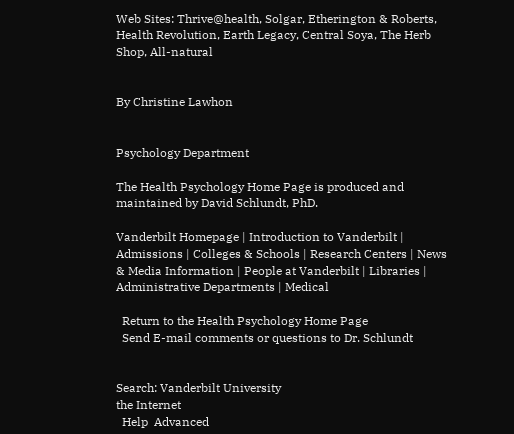Web Sites: Thrive@health, Solgar, Etherington & Roberts, Health Revolution, Earth Legacy, Central Soya, The Herb Shop, All-natural


By Christine Lawhon


Psychology Department

The Health Psychology Home Page is produced and maintained by David Schlundt, PhD.

Vanderbilt Homepage | Introduction to Vanderbilt | Admissions | Colleges & Schools | Research Centers | News & Media Information | People at Vanderbilt | Libraries | Administrative Departments | Medical

  Return to the Health Psychology Home Page
  Send E-mail comments or questions to Dr. Schlundt


Search: Vanderbilt University
the Internet
  Help  Advanced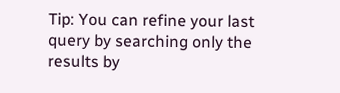Tip: You can refine your last query by searching only the results by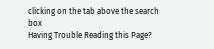clicking on the tab above the search box
Having Trouble Reading this Page?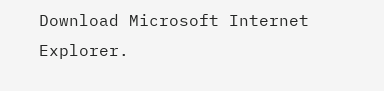Download Microsoft Internet Explorer.